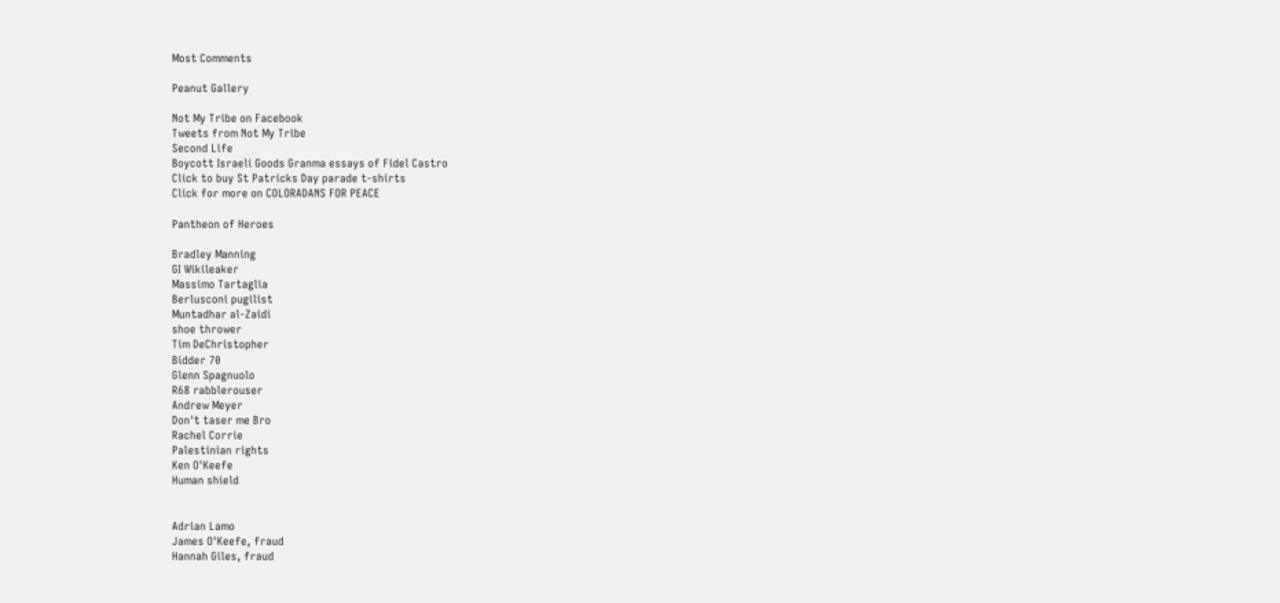Most Comments

Peanut Gallery

Not My Tribe on Facebook
Tweets from Not My Tribe
Second Life
Boycott Israeli Goods Granma essays of Fidel Castro
Click to buy St Patricks Day parade t-shirts
Click for more on COLORADANS FOR PEACE

Pantheon of Heroes

Bradley Manning
GI Wikileaker
Massimo Tartaglia
Berlusconi pugilist
Muntadhar al-Zaidi
shoe thrower
Tim DeChristopher
Bidder 70
Glenn Spagnuolo
R68 rabblerouser
Andrew Meyer
Don't taser me Bro
Rachel Corrie
Palestinian rights
Ken O'Keefe
Human shield


Adrian Lamo
James O'Keefe, fraud
Hannah Giles, fraud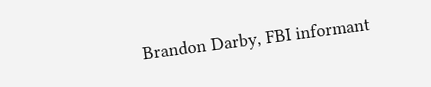Brandon Darby, FBI informant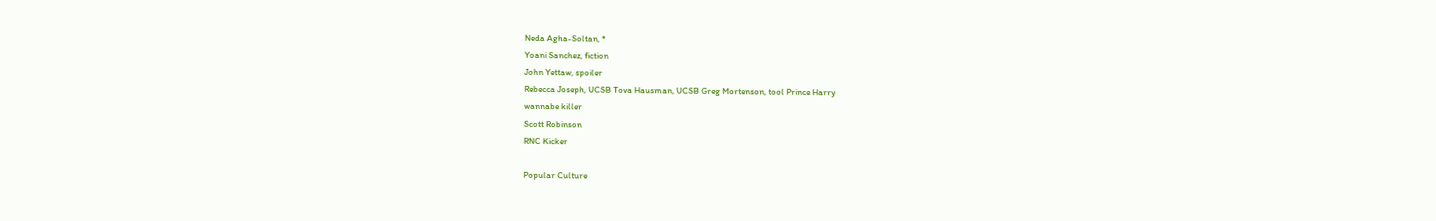Neda Agha-Soltan, *
Yoani Sanchez, fiction
John Yettaw, spoiler
Rebecca Joseph, UCSB Tova Hausman, UCSB Greg Mortenson, tool Prince Harry
wannabe killer
Scott Robinson
RNC Kicker

Popular Culture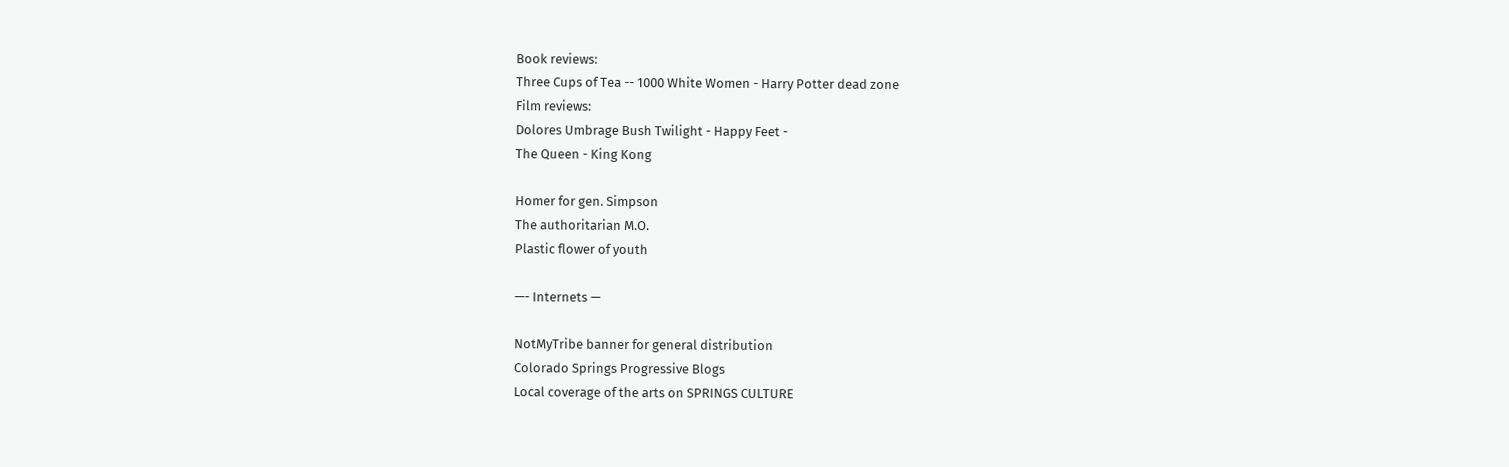Book reviews:
Three Cups of Tea -- 1000 White Women - Harry Potter dead zone
Film reviews:
Dolores Umbrage Bush Twilight - Happy Feet -
The Queen - King Kong

Homer for gen. Simpson
The authoritarian M.O.
Plastic flower of youth

—- Internets —

NotMyTribe banner for general distribution
Colorado Springs Progressive Blogs
Local coverage of the arts on SPRINGS CULTURE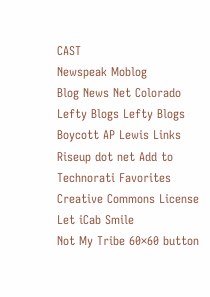CAST
Newspeak Moblog
Blog News Net Colorado Lefty Blogs Lefty Blogs Boycott AP Lewis Links Riseup dot net Add to Technorati Favorites Creative Commons License Let iCab Smile
Not My Tribe 60×60 button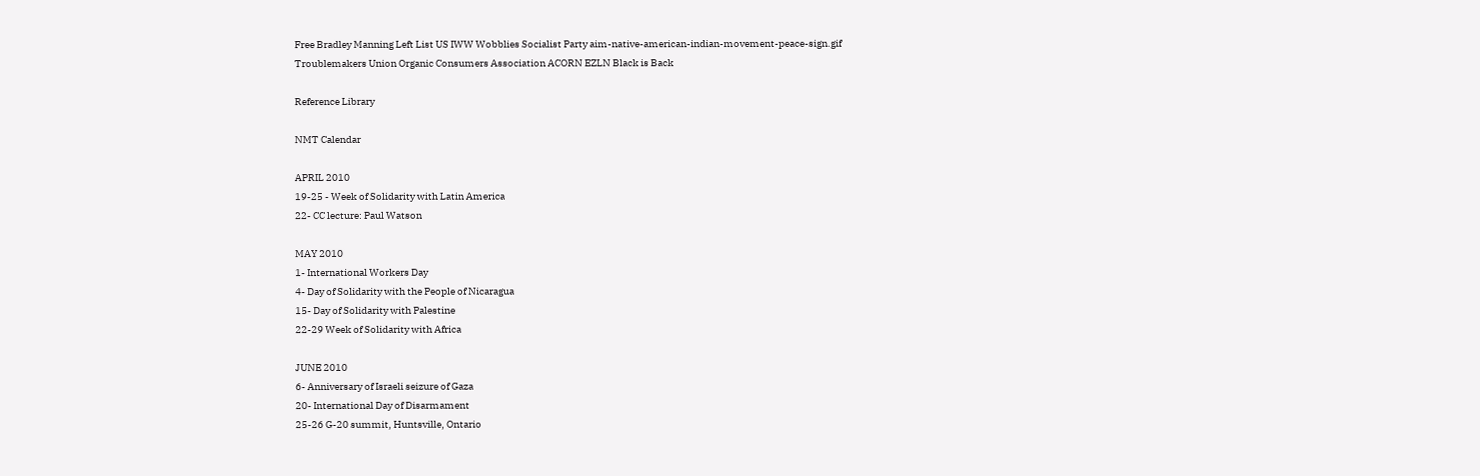Free Bradley Manning Left List US IWW Wobblies Socialist Party aim-native-american-indian-movement-peace-sign.gif Troublemakers Union Organic Consumers Association ACORN EZLN Black is Back

Reference Library

NMT Calendar

APRIL 2010
19-25 - Week of Solidarity with Latin America
22- CC lecture: Paul Watson

MAY 2010
1- International Workers Day
4- Day of Solidarity with the People of Nicaragua
15- Day of Solidarity with Palestine
22-29 Week of Solidarity with Africa

JUNE 2010
6- Anniversary of Israeli seizure of Gaza
20- International Day of Disarmament
25-26 G-20 summit, Huntsville, Ontario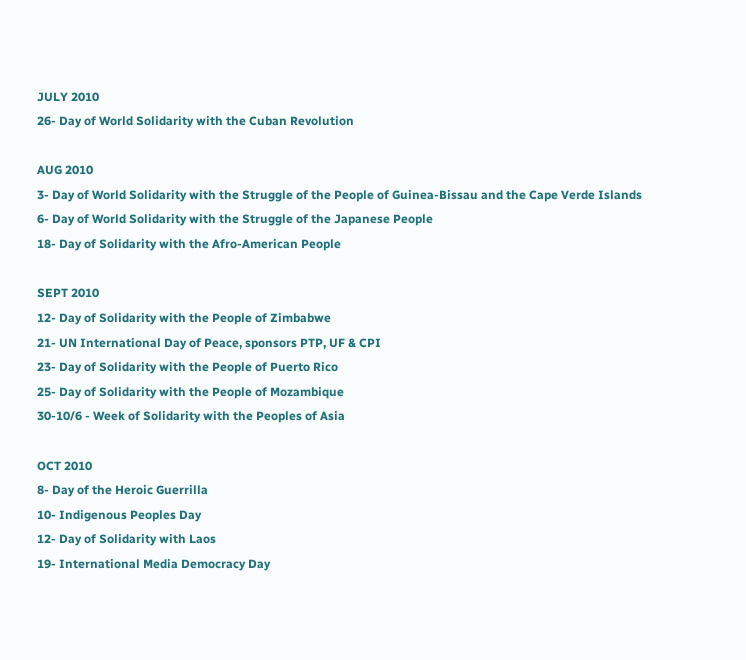JULY 2010
26- Day of World Solidarity with the Cuban Revolution

AUG 2010
3- Day of World Solidarity with the Struggle of the People of Guinea-Bissau and the Cape Verde Islands
6- Day of World Solidarity with the Struggle of the Japanese People
18- Day of Solidarity with the Afro-American People

SEPT 2010
12- Day of Solidarity with the People of Zimbabwe
21- UN International Day of Peace, sponsors PTP, UF & CPI
23- Day of Solidarity with the People of Puerto Rico
25- Day of Solidarity with the People of Mozambique
30-10/6 - Week of Solidarity with the Peoples of Asia

OCT 2010
8- Day of the Heroic Guerrilla
10- Indigenous Peoples Day
12- Day of Solidarity with Laos
19- International Media Democracy Day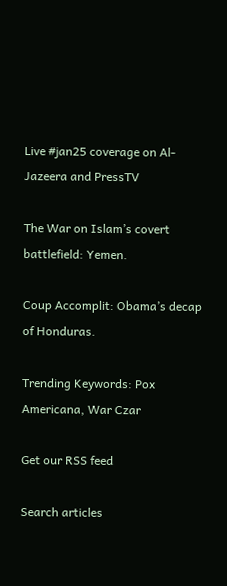Live #jan25 coverage on Al-Jazeera and PressTV

The War on Islam’s covert battlefield: Yemen.

Coup Accomplit: Obama’s decap of Honduras.

Trending Keywords: Pox Americana, War Czar

Get our RSS feed

Search articles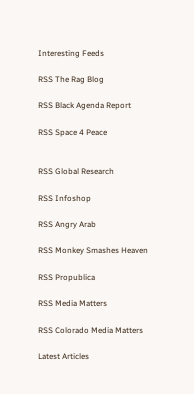Interesting Feeds

RSS The Rag Blog

RSS Black Agenda Report

RSS Space 4 Peace


RSS Global Research

RSS Infoshop

RSS Angry Arab

RSS Monkey Smashes Heaven

RSS Propublica

RSS Media Matters

RSS Colorado Media Matters

Latest Articles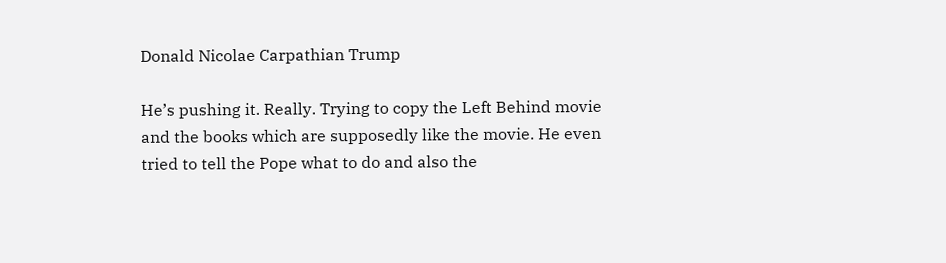Donald Nicolae Carpathian Trump

He’s pushing it. Really. Trying to copy the Left Behind movie and the books which are supposedly like the movie. He even tried to tell the Pope what to do and also the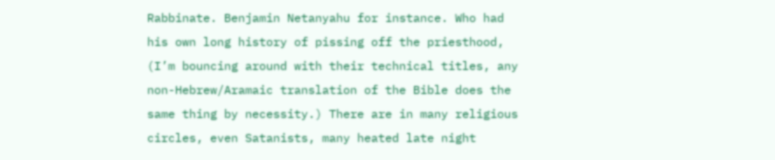Rabbinate. Benjamin Netanyahu for instance. Who had his own long history of pissing off the priesthood, (I’m bouncing around with their technical titles, any non-Hebrew/Aramaic translation of the Bible does the same thing by necessity.) There are in many religious circles, even Satanists, many heated late night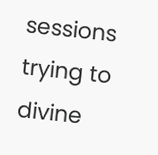sessions trying to divine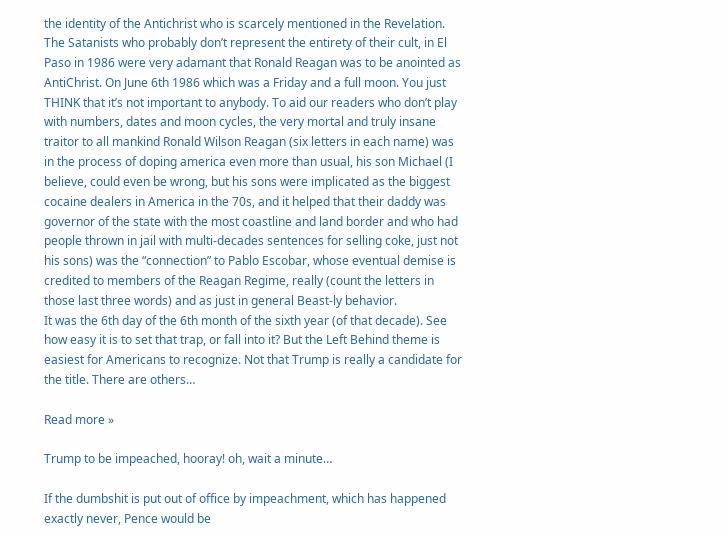the identity of the Antichrist who is scarcely mentioned in the Revelation. The Satanists who probably don’t represent the entirety of their cult, in El Paso in 1986 were very adamant that Ronald Reagan was to be anointed as AntiChrist. On June 6th 1986 which was a Friday and a full moon. You just THINK that it’s not important to anybody. To aid our readers who don’t play with numbers, dates and moon cycles, the very mortal and truly insane traitor to all mankind Ronald Wilson Reagan (six letters in each name) was in the process of doping america even more than usual, his son Michael (I believe, could even be wrong, but his sons were implicated as the biggest cocaine dealers in America in the 70s, and it helped that their daddy was governor of the state with the most coastline and land border and who had people thrown in jail with multi-decades sentences for selling coke, just not his sons) was the “connection” to Pablo Escobar, whose eventual demise is credited to members of the Reagan Regime, really (count the letters in those last three words) and as just in general Beast-ly behavior.
It was the 6th day of the 6th month of the sixth year (of that decade). See how easy it is to set that trap, or fall into it? But the Left Behind theme is easiest for Americans to recognize. Not that Trump is really a candidate for the title. There are others…

Read more »

Trump to be impeached, hooray! oh, wait a minute…

If the dumbshit is put out of office by impeachment, which has happened exactly never, Pence would be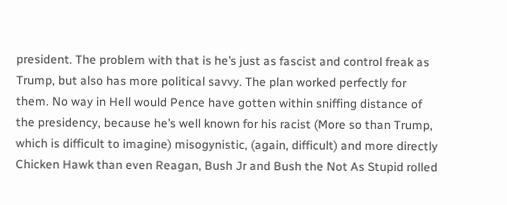president. The problem with that is he’s just as fascist and control freak as Trump, but also has more political savvy. The plan worked perfectly for them. No way in Hell would Pence have gotten within sniffing distance of the presidency, because he’s well known for his racist (More so than Trump, which is difficult to imagine) misogynistic, (again, difficult) and more directly Chicken Hawk than even Reagan, Bush Jr and Bush the Not As Stupid rolled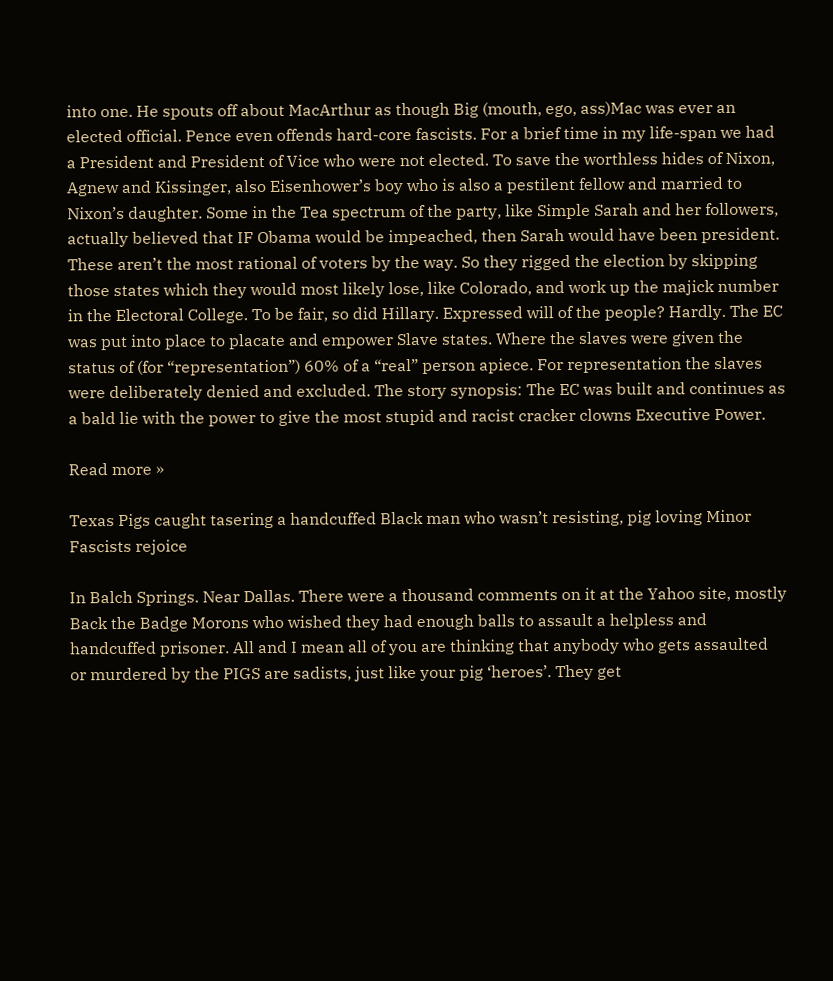into one. He spouts off about MacArthur as though Big (mouth, ego, ass)Mac was ever an elected official. Pence even offends hard-core fascists. For a brief time in my life-span we had a President and President of Vice who were not elected. To save the worthless hides of Nixon, Agnew and Kissinger, also Eisenhower’s boy who is also a pestilent fellow and married to Nixon’s daughter. Some in the Tea spectrum of the party, like Simple Sarah and her followers, actually believed that IF Obama would be impeached, then Sarah would have been president. These aren’t the most rational of voters by the way. So they rigged the election by skipping those states which they would most likely lose, like Colorado, and work up the majick number in the Electoral College. To be fair, so did Hillary. Expressed will of the people? Hardly. The EC was put into place to placate and empower Slave states. Where the slaves were given the status of (for “representation”) 60% of a “real” person apiece. For representation the slaves were deliberately denied and excluded. The story synopsis: The EC was built and continues as a bald lie with the power to give the most stupid and racist cracker clowns Executive Power.

Read more »

Texas Pigs caught tasering a handcuffed Black man who wasn’t resisting, pig loving Minor Fascists rejoice

In Balch Springs. Near Dallas. There were a thousand comments on it at the Yahoo site, mostly Back the Badge Morons who wished they had enough balls to assault a helpless and handcuffed prisoner. All and I mean all of you are thinking that anybody who gets assaulted or murdered by the PIGS are sadists, just like your pig ‘heroes’. They get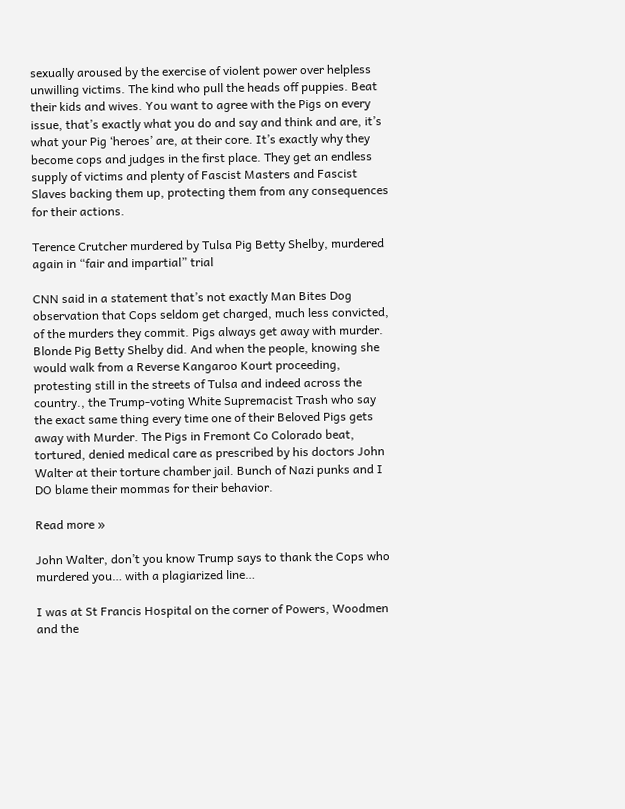sexually aroused by the exercise of violent power over helpless unwilling victims. The kind who pull the heads off puppies. Beat their kids and wives. You want to agree with the Pigs on every issue, that’s exactly what you do and say and think and are, it’s what your Pig ‘heroes’ are, at their core. It’s exactly why they become cops and judges in the first place. They get an endless supply of victims and plenty of Fascist Masters and Fascist Slaves backing them up, protecting them from any consequences for their actions.

Terence Crutcher murdered by Tulsa Pig Betty Shelby, murdered again in “fair and impartial” trial

CNN said in a statement that’s not exactly Man Bites Dog observation that Cops seldom get charged, much less convicted, of the murders they commit. Pigs always get away with murder. Blonde Pig Betty Shelby did. And when the people, knowing she would walk from a Reverse Kangaroo Kourt proceeding, protesting still in the streets of Tulsa and indeed across the country., the Trump-voting White Supremacist Trash who say the exact same thing every time one of their Beloved Pigs gets away with Murder. The Pigs in Fremont Co Colorado beat, tortured, denied medical care as prescribed by his doctors John Walter at their torture chamber jail. Bunch of Nazi punks and I DO blame their mommas for their behavior.

Read more »

John Walter, don’t you know Trump says to thank the Cops who murdered you… with a plagiarized line…

I was at St Francis Hospital on the corner of Powers, Woodmen and the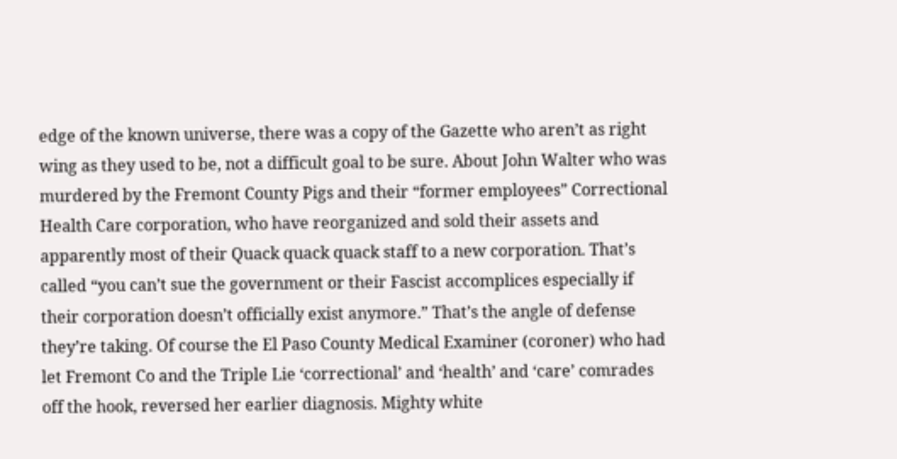edge of the known universe, there was a copy of the Gazette who aren’t as right wing as they used to be, not a difficult goal to be sure. About John Walter who was murdered by the Fremont County Pigs and their “former employees” Correctional Health Care corporation, who have reorganized and sold their assets and apparently most of their Quack quack quack staff to a new corporation. That’s called “you can’t sue the government or their Fascist accomplices especially if their corporation doesn’t officially exist anymore.” That’s the angle of defense they’re taking. Of course the El Paso County Medical Examiner (coroner) who had let Fremont Co and the Triple Lie ‘correctional’ and ‘health’ and ‘care’ comrades off the hook, reversed her earlier diagnosis. Mighty white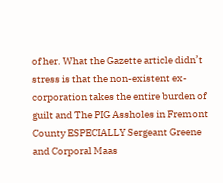of her. What the Gazette article didn’t stress is that the non-existent ex-corporation takes the entire burden of guilt and The PIG Assholes in Fremont County ESPECIALLY Sergeant Greene and Corporal Maas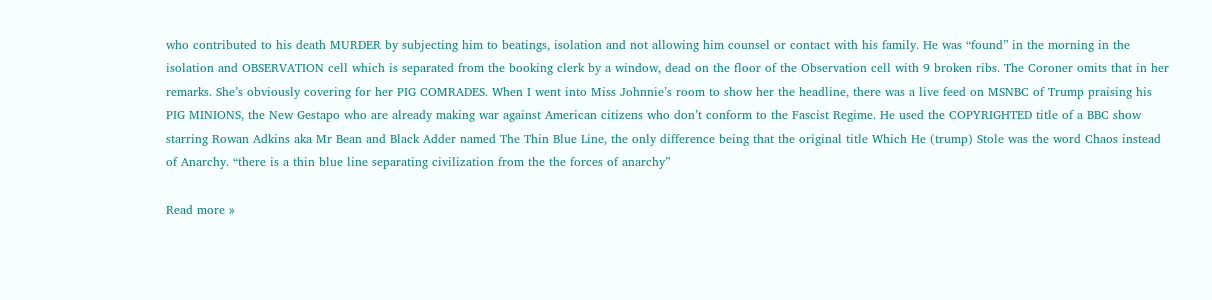who contributed to his death MURDER by subjecting him to beatings, isolation and not allowing him counsel or contact with his family. He was “found” in the morning in the isolation and OBSERVATION cell which is separated from the booking clerk by a window, dead on the floor of the Observation cell with 9 broken ribs. The Coroner omits that in her remarks. She’s obviously covering for her PIG COMRADES. When I went into Miss Johnnie’s room to show her the headline, there was a live feed on MSNBC of Trump praising his PIG MINIONS, the New Gestapo who are already making war against American citizens who don’t conform to the Fascist Regime. He used the COPYRIGHTED title of a BBC show starring Rowan Adkins aka Mr Bean and Black Adder named The Thin Blue Line, the only difference being that the original title Which He (trump) Stole was the word Chaos instead of Anarchy. “there is a thin blue line separating civilization from the the forces of anarchy”

Read more »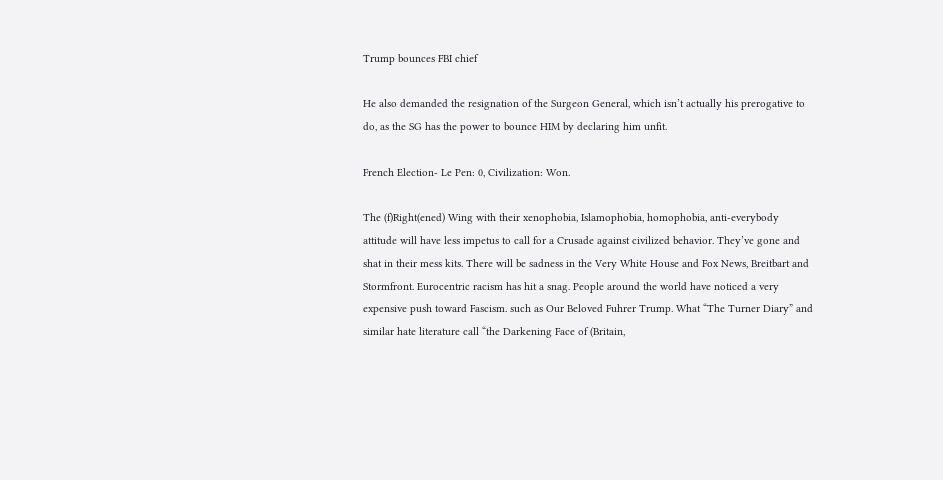Trump bounces FBI chief

He also demanded the resignation of the Surgeon General, which isn’t actually his prerogative to do, as the SG has the power to bounce HIM by declaring him unfit.

French Election- Le Pen: 0, Civilization: Won.

The (f)Right(ened) Wing with their xenophobia, Islamophobia, homophobia, anti-everybody attitude will have less impetus to call for a Crusade against civilized behavior. They’ve gone and shat in their mess kits. There will be sadness in the Very White House and Fox News, Breitbart and Stormfront. Eurocentric racism has hit a snag. People around the world have noticed a very expensive push toward Fascism. such as Our Beloved Fuhrer Trump. What “The Turner Diary” and similar hate literature call “the Darkening Face of (Britain,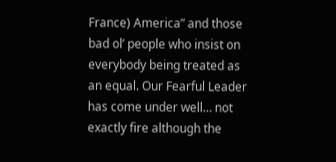France) America” and those bad ol’ people who insist on everybody being treated as an equal. Our Fearful Leader has come under well… not exactly fire although the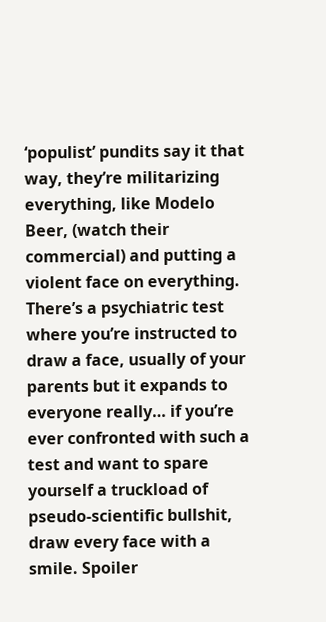‘populist’ pundits say it that way, they’re militarizing everything, like Modelo Beer, (watch their commercial) and putting a violent face on everything. There’s a psychiatric test where you’re instructed to draw a face, usually of your parents but it expands to everyone really… if you’re ever confronted with such a test and want to spare yourself a truckload of pseudo-scientific bullshit, draw every face with a smile. Spoiler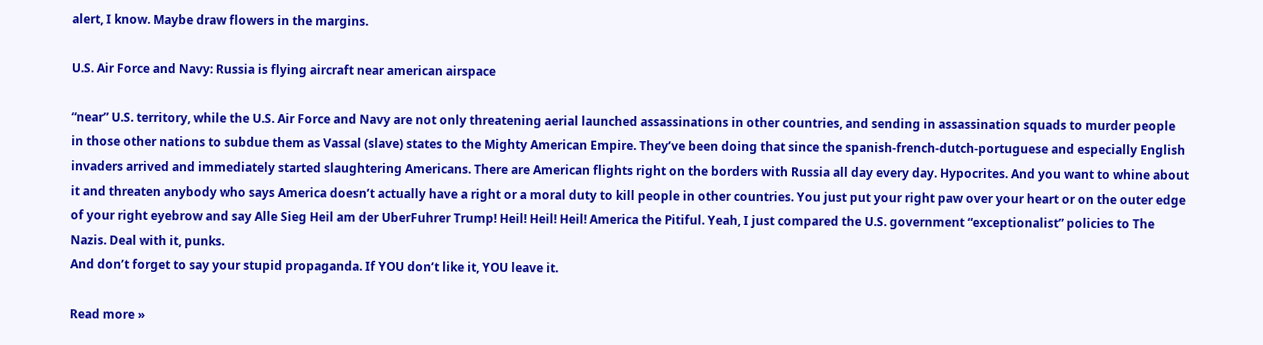alert, I know. Maybe draw flowers in the margins.

U.S. Air Force and Navy: Russia is flying aircraft near american airspace

“near” U.S. territory, while the U.S. Air Force and Navy are not only threatening aerial launched assassinations in other countries, and sending in assassination squads to murder people in those other nations to subdue them as Vassal (slave) states to the Mighty American Empire. They’ve been doing that since the spanish-french-dutch-portuguese and especially English invaders arrived and immediately started slaughtering Americans. There are American flights right on the borders with Russia all day every day. Hypocrites. And you want to whine about it and threaten anybody who says America doesn’t actually have a right or a moral duty to kill people in other countries. You just put your right paw over your heart or on the outer edge of your right eyebrow and say Alle Sieg Heil am der UberFuhrer Trump! Heil! Heil! Heil! America the Pitiful. Yeah, I just compared the U.S. government “exceptionalist” policies to The Nazis. Deal with it, punks.
And don’t forget to say your stupid propaganda. If YOU don’t like it, YOU leave it.

Read more »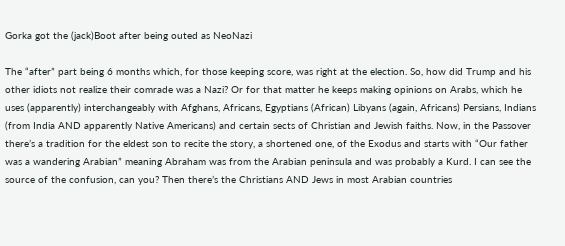Gorka got the (jack)Boot after being outed as NeoNazi

The “after” part being 6 months which, for those keeping score, was right at the election. So, how did Trump and his other idiots not realize their comrade was a Nazi? Or for that matter he keeps making opinions on Arabs, which he uses (apparently) interchangeably with Afghans, Africans, Egyptians (African) Libyans (again, Africans) Persians, Indians (from India AND apparently Native Americans) and certain sects of Christian and Jewish faiths. Now, in the Passover there’s a tradition for the eldest son to recite the story, a shortened one, of the Exodus and starts with “Our father was a wandering Arabian” meaning Abraham was from the Arabian peninsula and was probably a Kurd. I can see the source of the confusion, can you? Then there’s the Christians AND Jews in most Arabian countries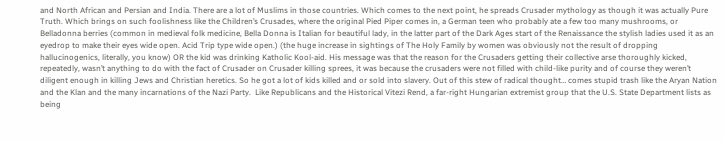and North African and Persian and India. There are a lot of Muslims in those countries. Which comes to the next point, he spreads Crusader mythology as though it was actually Pure Truth. Which brings on such foolishness like the Children’s Crusades, where the original Pied Piper comes in, a German teen who probably ate a few too many mushrooms, or Belladonna berries (common in medieval folk medicine, Bella Donna is Italian for beautiful lady, in the latter part of the Dark Ages start of the Renaissance the stylish ladies used it as an eyedrop to make their eyes wide open. Acid Trip type wide open.) (the huge increase in sightings of The Holy Family by women was obviously not the result of dropping hallucinogenics, literally, you know) OR the kid was drinking Katholic Kool-aid. His message was that the reason for the Crusaders getting their collective arse thoroughly kicked, repeatedly, wasn’t anything to do with the fact of Crusader on Crusader killing sprees, it was because the crusaders were not filled with child-like purity and of course they weren’t diligent enough in killing Jews and Christian heretics. So he got a lot of kids killed and or sold into slavery. Out of this stew of radical thought… comes stupid trash like the Aryan Nation and the Klan and the many incarnations of the Nazi Party.  Like Republicans and the Historical Vitezi Rend, a far-right Hungarian extremist group that the U.S. State Department lists as being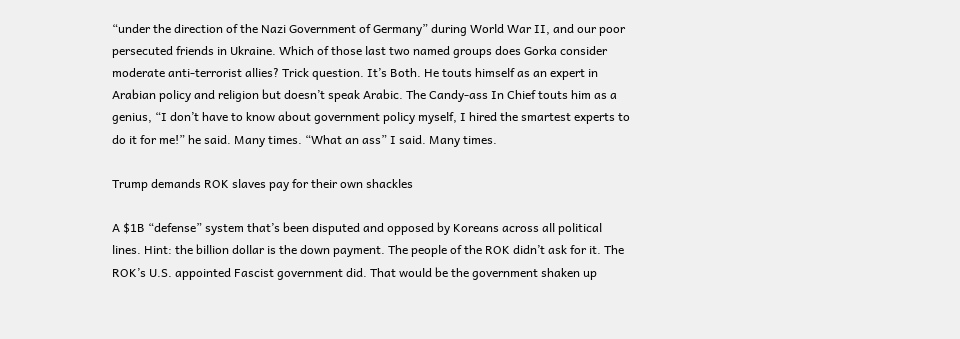“under the direction of the Nazi Government of Germany” during World War II, and our poor persecuted friends in Ukraine. Which of those last two named groups does Gorka consider moderate anti-terrorist allies? Trick question. It’s Both. He touts himself as an expert in Arabian policy and religion but doesn’t speak Arabic. The Candy-ass In Chief touts him as a genius, “I don’t have to know about government policy myself, I hired the smartest experts to do it for me!” he said. Many times. “What an ass” I said. Many times.

Trump demands ROK slaves pay for their own shackles

A $1B “defense” system that’s been disputed and opposed by Koreans across all political lines. Hint: the billion dollar is the down payment. The people of the ROK didn’t ask for it. The ROK’s U.S. appointed Fascist government did. That would be the government shaken up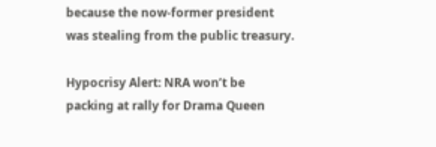because the now-former president was stealing from the public treasury.

Hypocrisy Alert: NRA won’t be packing at rally for Drama Queen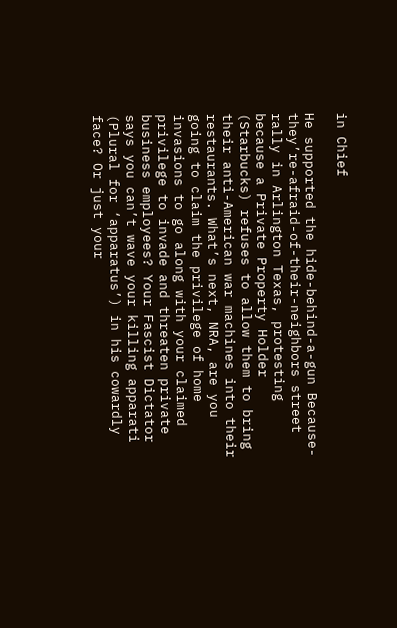in Chief

He supported the hide-behind-a-gun Because-they’re-afraid-of-their-neighbors street rally in Arlington Texas, protesting because a Private Property Holder (Starbucks) refuses to allow them to bring their anti-American war machines into their restaurants. What’s next, NRA, are you going to claim the privilege of home invasions to go along with your claimed privilege to invade and threaten private business employees? Your Fascist Dictator says you can’t wave your killing apparati (Plural for ‘apparatus’) in his cowardly face? Or just your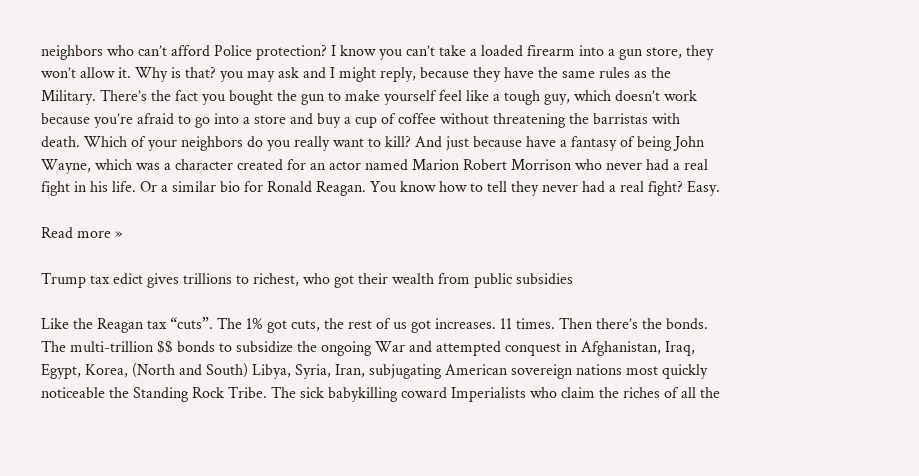neighbors who can’t afford Police protection? I know you can’t take a loaded firearm into a gun store, they won’t allow it. Why is that? you may ask and I might reply, because they have the same rules as the Military. There’s the fact you bought the gun to make yourself feel like a tough guy, which doesn’t work because you’re afraid to go into a store and buy a cup of coffee without threatening the barristas with death. Which of your neighbors do you really want to kill? And just because have a fantasy of being John Wayne, which was a character created for an actor named Marion Robert Morrison who never had a real fight in his life. Or a similar bio for Ronald Reagan. You know how to tell they never had a real fight? Easy.

Read more »

Trump tax edict gives trillions to richest, who got their wealth from public subsidies

Like the Reagan tax “cuts”. The 1% got cuts, the rest of us got increases. 11 times. Then there’s the bonds. The multi-trillion $$ bonds to subsidize the ongoing War and attempted conquest in Afghanistan, Iraq, Egypt, Korea, (North and South) Libya, Syria, Iran, subjugating American sovereign nations most quickly noticeable the Standing Rock Tribe. The sick babykilling coward Imperialists who claim the riches of all the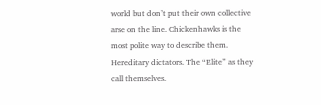world but don’t put their own collective arse on the line. Chickenhawks is the most polite way to describe them. Hereditary dictators. The “Elite” as they call themselves.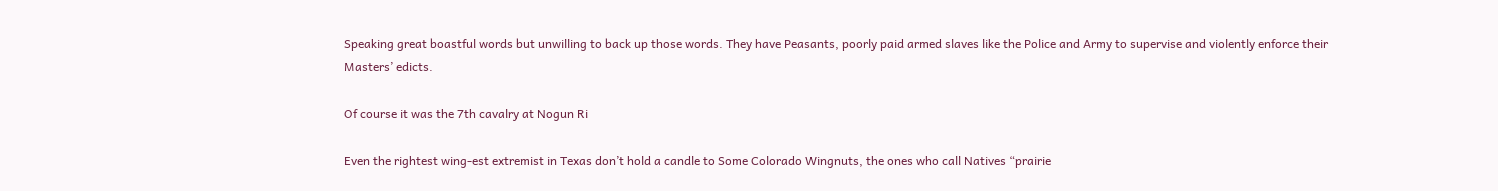Speaking great boastful words but unwilling to back up those words. They have Peasants, poorly paid armed slaves like the Police and Army to supervise and violently enforce their Masters’ edicts.

Of course it was the 7th cavalry at Nogun Ri

Even the rightest wing-est extremist in Texas don’t hold a candle to Some Colorado Wingnuts, the ones who call Natives “prairie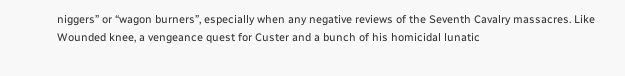niggers” or “wagon burners”, especially when any negative reviews of the Seventh Cavalry massacres. Like Wounded knee, a vengeance quest for Custer and a bunch of his homicidal lunatic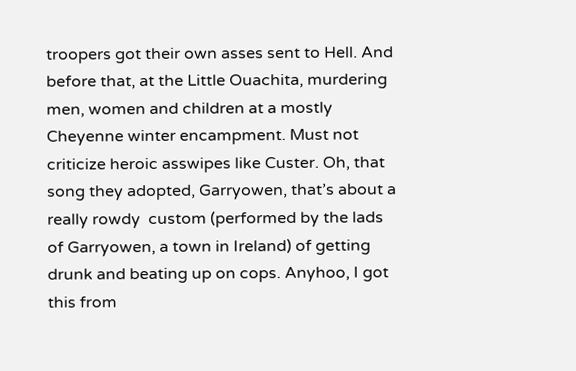troopers got their own asses sent to Hell. And before that, at the Little Ouachita, murdering men, women and children at a mostly Cheyenne winter encampment. Must not criticize heroic asswipes like Custer. Oh, that song they adopted, Garryowen, that’s about a really rowdy  custom (performed by the lads of Garryowen, a town in Ireland) of getting drunk and beating up on cops. Anyhoo, I got this from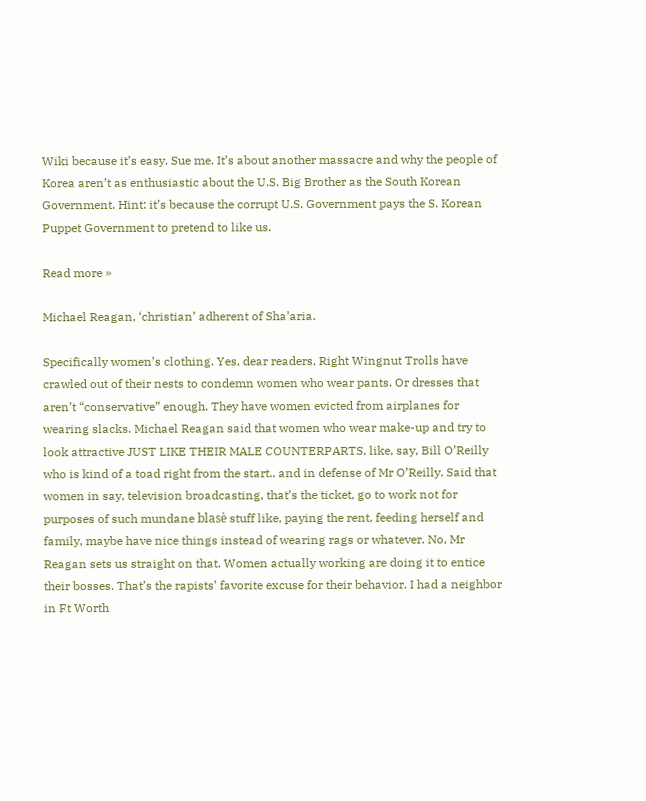Wiki because it’s easy. Sue me. It’s about another massacre and why the people of Korea aren’t as enthusiastic about the U.S. Big Brother as the South Korean Government. Hint: it’s because the corrupt U.S. Government pays the S. Korean Puppet Government to pretend to like us.

Read more »

Michael Reagan, ‘christian’ adherent of Sha’aria.

Specifically women’s clothing. Yes, dear readers, Right Wingnut Trolls have crawled out of their nests to condemn women who wear pants. Or dresses that aren’t “conservative” enough. They have women evicted from airplanes for wearing slacks. Michael Reagan said that women who wear make-up and try to look attractive JUST LIKE THEIR MALE COUNTERPARTS, like, say, Bill O’Reilly who is kind of a toad right from the start.. and in defense of Mr O’Reilly. Said that women in say, television broadcasting, that’s the ticket, go to work not for purposes of such mundane blasè stuff like, paying the rent, feeding herself and family, maybe have nice things instead of wearing rags or whatever. No, Mr Reagan sets us straight on that. Women actually working are doing it to entice their bosses. That’s the rapists’ favorite excuse for their behavior. I had a neighbor in Ft Worth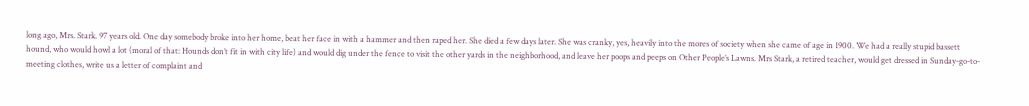long ago, Mrs. Stark. 97 years old. One day somebody broke into her home, beat her face in with a hammer and then raped her. She died a few days later. She was cranky, yes, heavily into the mores of society when she came of age in 1900. We had a really stupid bassett hound, who would howl a lot (moral of that: Hounds don’t fit in with city life) and would dig under the fence to visit the other yards in the neighborhood, and leave her poops and peeps on Other People’s Lawns. Mrs Stark, a retired teacher, would get dressed in Sunday-go-to-meeting clothes, write us a letter of complaint and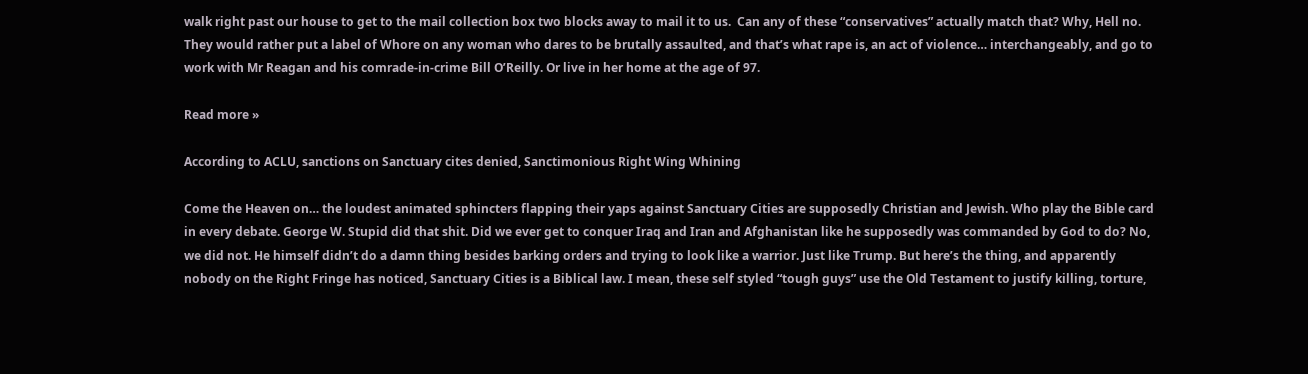walk right past our house to get to the mail collection box two blocks away to mail it to us.  Can any of these “conservatives” actually match that? Why, Hell no. They would rather put a label of Whore on any woman who dares to be brutally assaulted, and that’s what rape is, an act of violence… interchangeably, and go to work with Mr Reagan and his comrade-in-crime Bill O’Reilly. Or live in her home at the age of 97.

Read more »

According to ACLU, sanctions on Sanctuary cites denied, Sanctimonious Right Wing Whining

Come the Heaven on… the loudest animated sphincters flapping their yaps against Sanctuary Cities are supposedly Christian and Jewish. Who play the Bible card in every debate. George W. Stupid did that shit. Did we ever get to conquer Iraq and Iran and Afghanistan like he supposedly was commanded by God to do? No, we did not. He himself didn’t do a damn thing besides barking orders and trying to look like a warrior. Just like Trump. But here’s the thing, and apparently nobody on the Right Fringe has noticed, Sanctuary Cities is a Biblical law. I mean, these self styled “tough guys” use the Old Testament to justify killing, torture,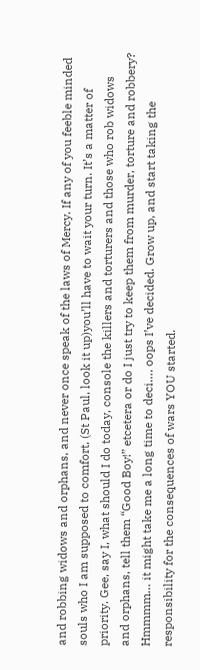and robbing widows and orphans, and never once speak of the laws of Mercy. If any of you feeble minded souls who I am supposed to comfort, (St Paul, look it up)you’ll have to wait your turn. It’s a matter of priority. Gee, say I, what should I do today, console the killers and torturers and those who rob widows and orphans, tell them “Good Boy!” etcetera or do I just try to keep them from murder, torture and robbery? Hmmmm… it might take me a long time to deci…. oops I’ve decided. Grow up, and start taking the responsibility for the consequences of wars YOU started.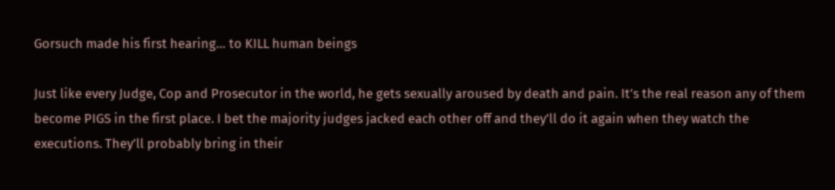Gorsuch made his first hearing… to KILL human beings

Just like every Judge, Cop and Prosecutor in the world, he gets sexually aroused by death and pain. It’s the real reason any of them become PIGS in the first place. I bet the majority judges jacked each other off and they’ll do it again when they watch the executions. They’ll probably bring in their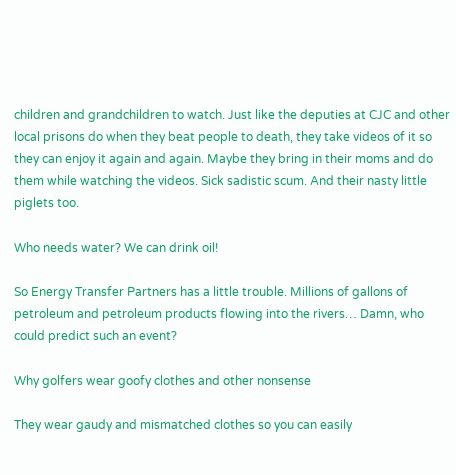children and grandchildren to watch. Just like the deputies at CJC and other local prisons do when they beat people to death, they take videos of it so they can enjoy it again and again. Maybe they bring in their moms and do them while watching the videos. Sick sadistic scum. And their nasty little piglets too.

Who needs water? We can drink oil!

So Energy Transfer Partners has a little trouble. Millions of gallons of petroleum and petroleum products flowing into the rivers… Damn, who could predict such an event?

Why golfers wear goofy clothes and other nonsense

They wear gaudy and mismatched clothes so you can easily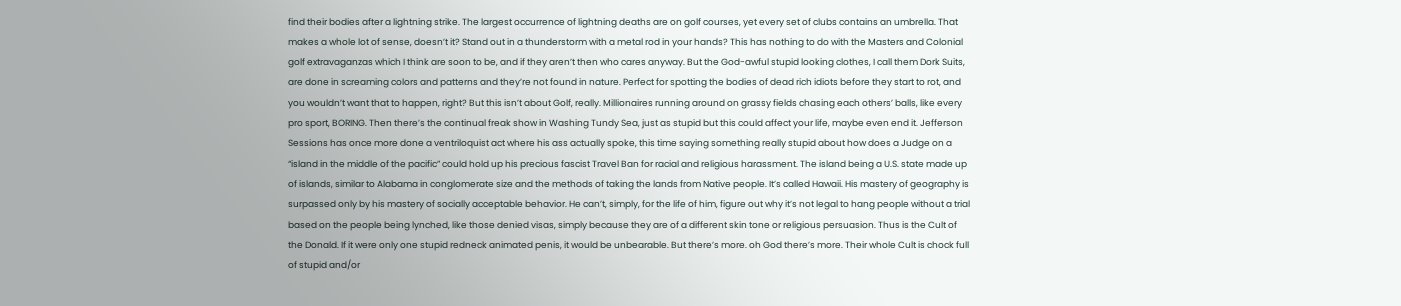find their bodies after a lightning strike. The largest occurrence of lightning deaths are on golf courses, yet every set of clubs contains an umbrella. That makes a whole lot of sense, doesn’t it? Stand out in a thunderstorm with a metal rod in your hands? This has nothing to do with the Masters and Colonial golf extravaganzas which I think are soon to be, and if they aren’t then who cares anyway. But the God-awful stupid looking clothes, I call them Dork Suits, are done in screaming colors and patterns and they’re not found in nature. Perfect for spotting the bodies of dead rich idiots before they start to rot, and you wouldn’t want that to happen, right? But this isn’t about Golf, really. Millionaires running around on grassy fields chasing each others’ balls, like every pro sport, BORING. Then there’s the continual freak show in Washing Tundy Sea, just as stupid but this could affect your life, maybe even end it. Jefferson Sessions has once more done a ventriloquist act where his ass actually spoke, this time saying something really stupid about how does a Judge on a “island in the middle of the pacific” could hold up his precious fascist Travel Ban for racial and religious harassment. The island being a U.S. state made up of islands, similar to Alabama in conglomerate size and the methods of taking the lands from Native people. It’s called Hawaii. His mastery of geography is surpassed only by his mastery of socially acceptable behavior. He can’t, simply, for the life of him, figure out why it’s not legal to hang people without a trial based on the people being lynched, like those denied visas, simply because they are of a different skin tone or religious persuasion. Thus is the Cult of the Donald. If it were only one stupid redneck animated penis, it would be unbearable. But there’s more. oh God there’s more. Their whole Cult is chock full of stupid and/or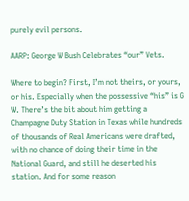purely evil persons.

AARP: George W Bush Celebrates “our” Vets.

Where to begin? First, I’m not theirs, or yours, or his. Especially when the possessive “his” is G W. There’s the bit about him getting a Champagne Duty Station in Texas while hundreds of thousands of Real Americans were drafted, with no chance of doing their time in the National Guard, and still he deserted his station. And for some reason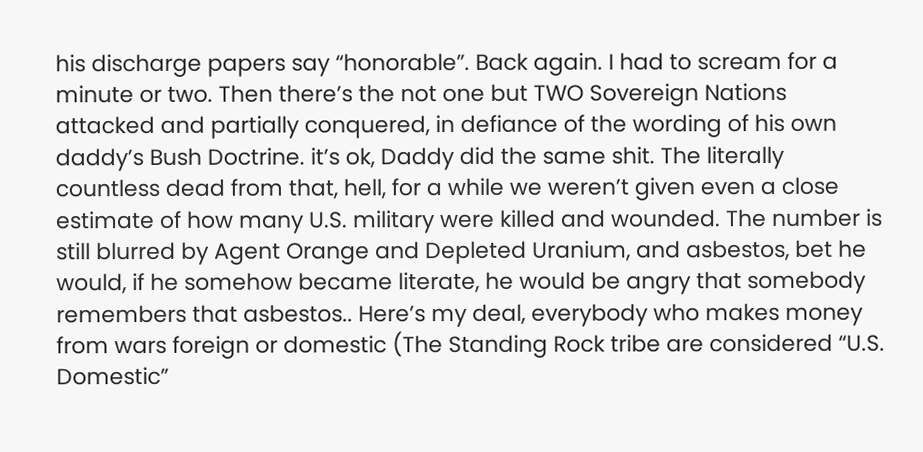his discharge papers say “honorable”. Back again. I had to scream for a minute or two. Then there’s the not one but TWO Sovereign Nations attacked and partially conquered, in defiance of the wording of his own daddy’s Bush Doctrine. it’s ok, Daddy did the same shit. The literally countless dead from that, hell, for a while we weren’t given even a close estimate of how many U.S. military were killed and wounded. The number is still blurred by Agent Orange and Depleted Uranium, and asbestos, bet he would, if he somehow became literate, he would be angry that somebody remembers that asbestos.. Here’s my deal, everybody who makes money from wars foreign or domestic (The Standing Rock tribe are considered “U.S. Domestic”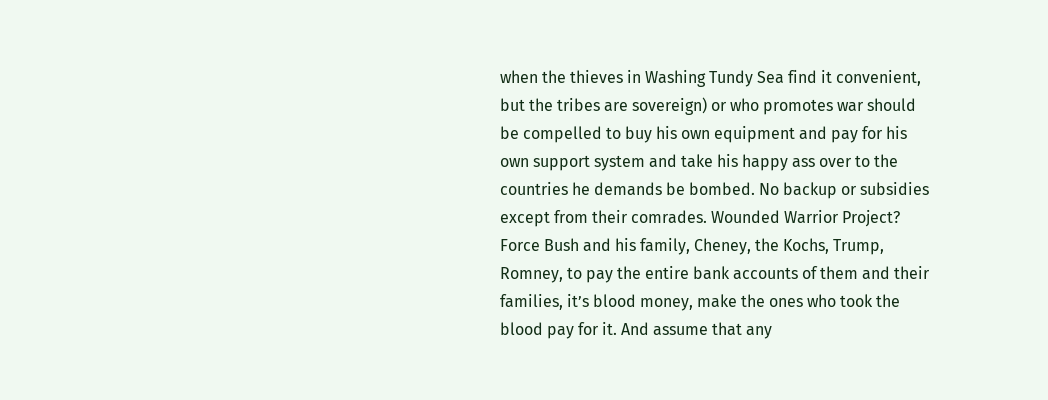when the thieves in Washing Tundy Sea find it convenient, but the tribes are sovereign) or who promotes war should be compelled to buy his own equipment and pay for his own support system and take his happy ass over to the countries he demands be bombed. No backup or subsidies except from their comrades. Wounded Warrior Project? Force Bush and his family, Cheney, the Kochs, Trump, Romney, to pay the entire bank accounts of them and their families, it’s blood money, make the ones who took the blood pay for it. And assume that any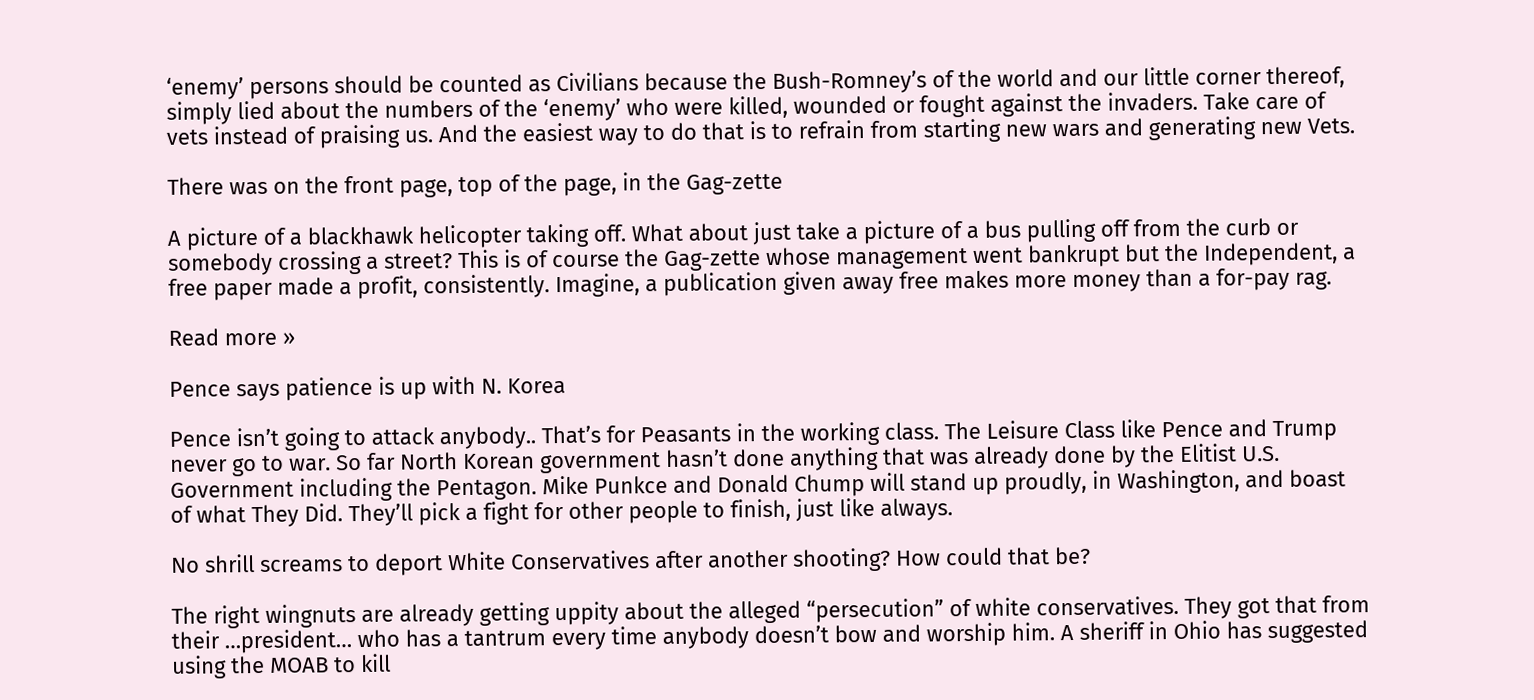‘enemy’ persons should be counted as Civilians because the Bush-Romney’s of the world and our little corner thereof, simply lied about the numbers of the ‘enemy’ who were killed, wounded or fought against the invaders. Take care of vets instead of praising us. And the easiest way to do that is to refrain from starting new wars and generating new Vets.

There was on the front page, top of the page, in the Gag-zette

A picture of a blackhawk helicopter taking off. What about just take a picture of a bus pulling off from the curb or somebody crossing a street? This is of course the Gag-zette whose management went bankrupt but the Independent, a free paper made a profit, consistently. Imagine, a publication given away free makes more money than a for-pay rag.

Read more »

Pence says patience is up with N. Korea

Pence isn’t going to attack anybody.. That’s for Peasants in the working class. The Leisure Class like Pence and Trump never go to war. So far North Korean government hasn’t done anything that was already done by the Elitist U.S. Government including the Pentagon. Mike Punkce and Donald Chump will stand up proudly, in Washington, and boast of what They Did. They’ll pick a fight for other people to finish, just like always.

No shrill screams to deport White Conservatives after another shooting? How could that be?

The right wingnuts are already getting uppity about the alleged “persecution” of white conservatives. They got that from their …president… who has a tantrum every time anybody doesn’t bow and worship him. A sheriff in Ohio has suggested using the MOAB to kill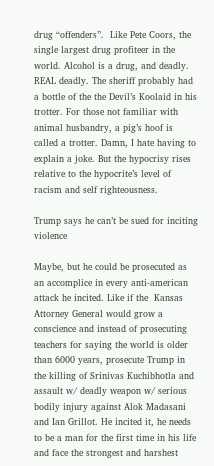drug “offenders”.  Like Pete Coors, the single largest drug profiteer in the world. Alcohol is a drug, and deadly. REAL deadly. The sheriff probably had a bottle of the the Devil’s Koolaid in his trotter. For those not familiar with animal husbandry, a pig’s hoof is called a trotter. Damn, I hate having to explain a joke. But the hypocrisy rises relative to the hypocrite’s level of racism and self righteousness.

Trump says he can’t be sued for inciting violence

Maybe, but he could be prosecuted as an accomplice in every anti-american attack he incited. Like if the  Kansas Attorney General would grow a conscience and instead of prosecuting teachers for saying the world is older than 6000 years, prosecute Trump in the killing of Srinivas Kuchibhotla and assault w/ deadly weapon w/ serious bodily injury against Alok Madasani and Ian Grillot. He incited it, he needs to be a man for the first time in his life and face the strongest and harshest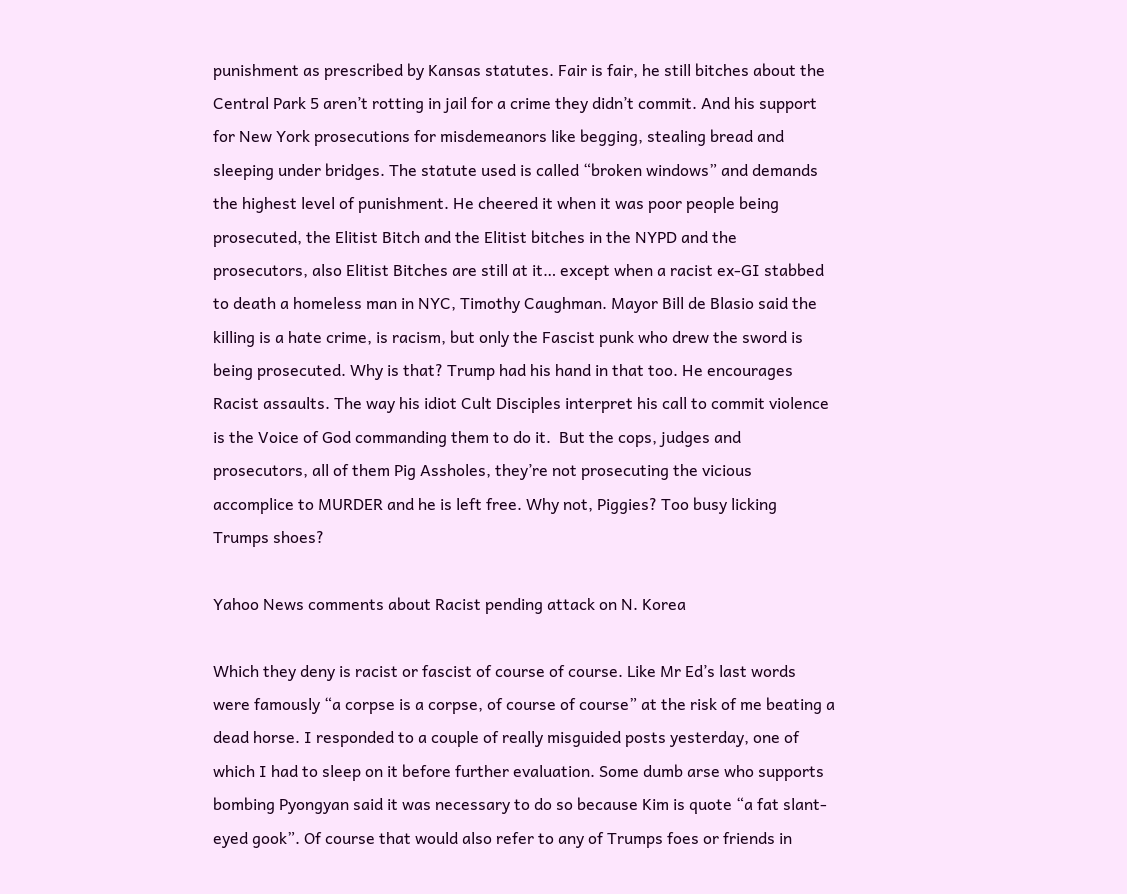punishment as prescribed by Kansas statutes. Fair is fair, he still bitches about the Central Park 5 aren’t rotting in jail for a crime they didn’t commit. And his support for New York prosecutions for misdemeanors like begging, stealing bread and sleeping under bridges. The statute used is called “broken windows” and demands the highest level of punishment. He cheered it when it was poor people being prosecuted, the Elitist Bitch and the Elitist bitches in the NYPD and the prosecutors, also Elitist Bitches are still at it… except when a racist ex-GI stabbed to death a homeless man in NYC, Timothy Caughman. Mayor Bill de Blasio said the killing is a hate crime, is racism, but only the Fascist punk who drew the sword is being prosecuted. Why is that? Trump had his hand in that too. He encourages Racist assaults. The way his idiot Cult Disciples interpret his call to commit violence is the Voice of God commanding them to do it.  But the cops, judges and prosecutors, all of them Pig Assholes, they’re not prosecuting the vicious accomplice to MURDER and he is left free. Why not, Piggies? Too busy licking Trumps shoes?

Yahoo News comments about Racist pending attack on N. Korea

Which they deny is racist or fascist of course of course. Like Mr Ed’s last words were famously “a corpse is a corpse, of course of course” at the risk of me beating a dead horse. I responded to a couple of really misguided posts yesterday, one of which I had to sleep on it before further evaluation. Some dumb arse who supports bombing Pyongyan said it was necessary to do so because Kim is quote “a fat slant-eyed gook”. Of course that would also refer to any of Trumps foes or friends in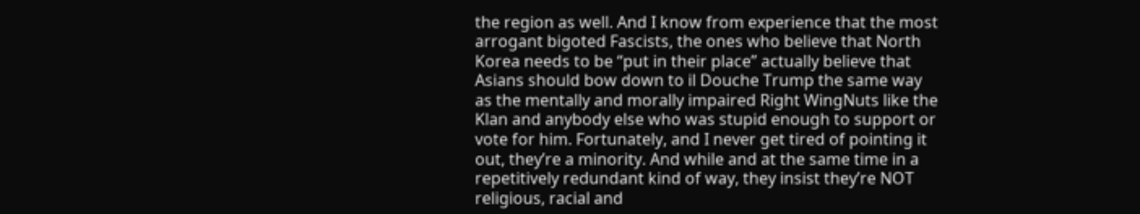the region as well. And I know from experience that the most arrogant bigoted Fascists, the ones who believe that North Korea needs to be “put in their place” actually believe that Asians should bow down to il Douche Trump the same way as the mentally and morally impaired Right WingNuts like the Klan and anybody else who was stupid enough to support or vote for him. Fortunately, and I never get tired of pointing it out, they’re a minority. And while and at the same time in a repetitively redundant kind of way, they insist they’re NOT religious, racial and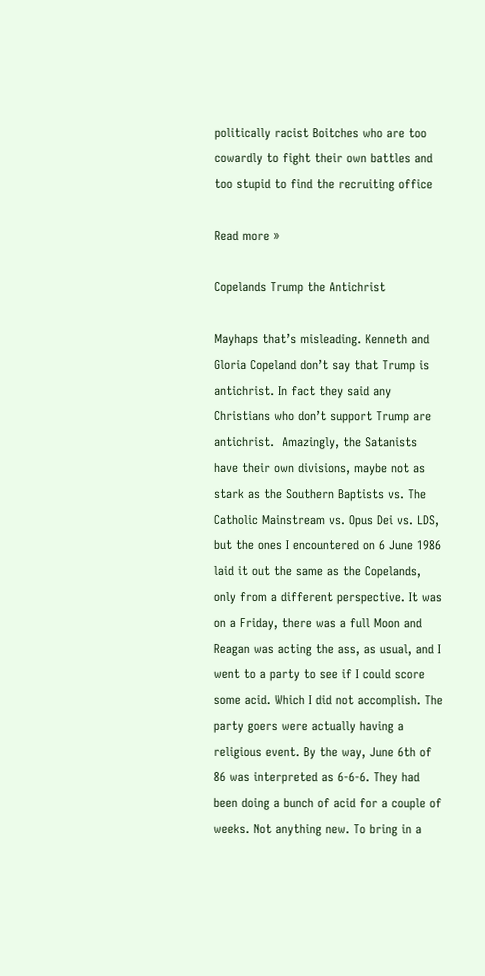politically racist Boitches who are too cowardly to fight their own battles and too stupid to find the recruiting office

Read more »

Copelands Trump the Antichrist

Mayhaps that’s misleading. Kenneth and Gloria Copeland don’t say that Trump is antichrist. In fact they said any Christians who don’t support Trump are antichrist.  Amazingly, the Satanists have their own divisions, maybe not as stark as the Southern Baptists vs. The Catholic Mainstream vs. Opus Dei vs. LDS, but the ones I encountered on 6 June 1986 laid it out the same as the Copelands, only from a different perspective. It was on a Friday, there was a full Moon and Reagan was acting the ass, as usual, and I went to a party to see if I could score some acid. Which I did not accomplish. The party goers were actually having a religious event. By the way, June 6th of 86 was interpreted as 6-6-6. They had been doing a bunch of acid for a couple of weeks. Not anything new. To bring in a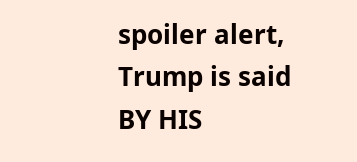spoiler alert, Trump is said BY HIS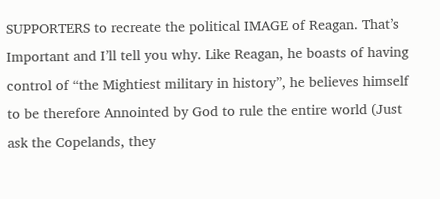SUPPORTERS to recreate the political IMAGE of Reagan. That’s Important and I’ll tell you why. Like Reagan, he boasts of having control of “the Mightiest military in history”, he believes himself to be therefore Annointed by God to rule the entire world (Just ask the Copelands, they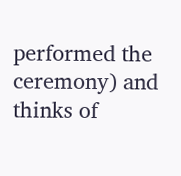performed the ceremony) and thinks of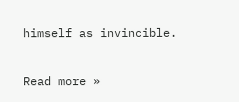himself as invincible.

Read more »